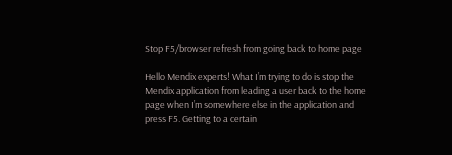Stop F5/browser refresh from going back to home page

Hello Mendix experts! What I’m trying to do is stop the Mendix application from leading a user back to the home page when I’m somewhere else in the application and press F5. Getting to a certain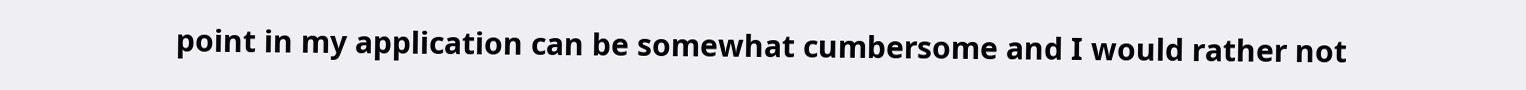point in my application can be somewhat cumbersome and I would rather not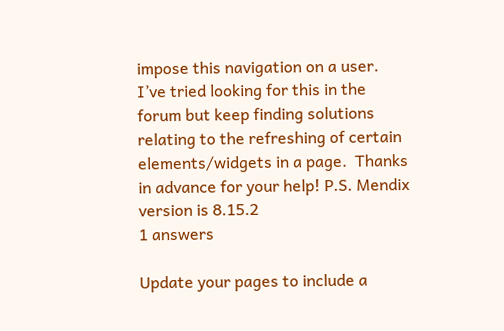impose this navigation on a user.  I’ve tried looking for this in the forum but keep finding solutions relating to the refreshing of certain elements/widgets in a page.  Thanks in advance for your help! P.S. Mendix version is 8.15.2
1 answers

Update your pages to include a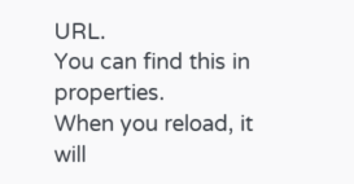URL.
You can find this in properties.
When you reload, it will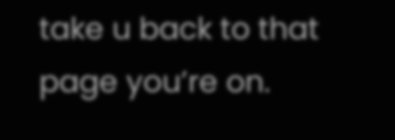take u back to that page you’re on.